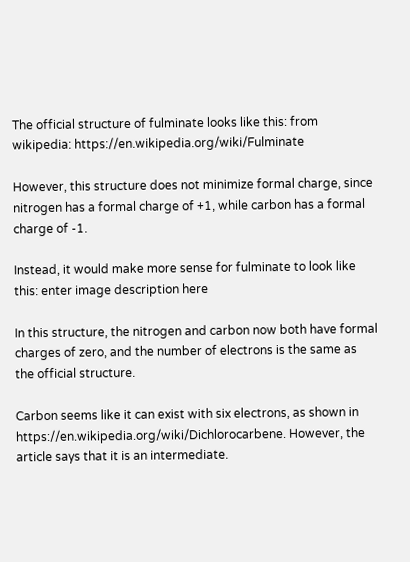The official structure of fulminate looks like this: from wikipedia: https://en.wikipedia.org/wiki/Fulminate

However, this structure does not minimize formal charge, since nitrogen has a formal charge of +1, while carbon has a formal charge of -1.

Instead, it would make more sense for fulminate to look like this: enter image description here

In this structure, the nitrogen and carbon now both have formal charges of zero, and the number of electrons is the same as the official structure.

Carbon seems like it can exist with six electrons, as shown in https://en.wikipedia.org/wiki/Dichlorocarbene. However, the article says that it is an intermediate.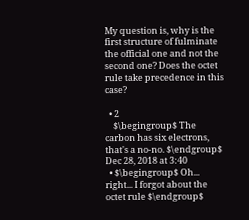My question is, why is the first structure of fulminate the official one and not the second one? Does the octet rule take precedence in this case?

  • 2
    $\begingroup$ The carbon has six electrons, that's a no-no. $\endgroup$ Dec 28, 2018 at 3:40
  • $\begingroup$ Oh... right... I forgot about the octet rule $\endgroup$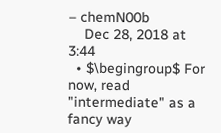– chemN00b
    Dec 28, 2018 at 3:44
  • $\begingroup$ For now, read "intermediate" as a fancy way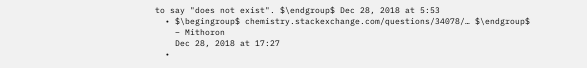to say "does not exist". $\endgroup$ Dec 28, 2018 at 5:53
  • $\begingroup$ chemistry.stackexchange.com/questions/34078/… $\endgroup$
    – Mithoron
    Dec 28, 2018 at 17:27
  •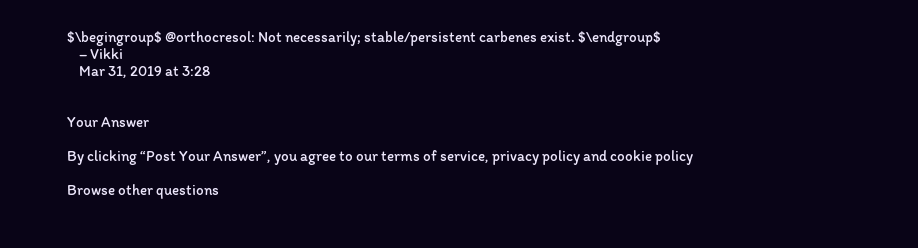$\begingroup$ @orthocresol: Not necessarily; stable/persistent carbenes exist. $\endgroup$
    – Vikki
    Mar 31, 2019 at 3:28


Your Answer

By clicking “Post Your Answer”, you agree to our terms of service, privacy policy and cookie policy

Browse other questions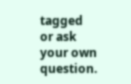tagged or ask your own question.